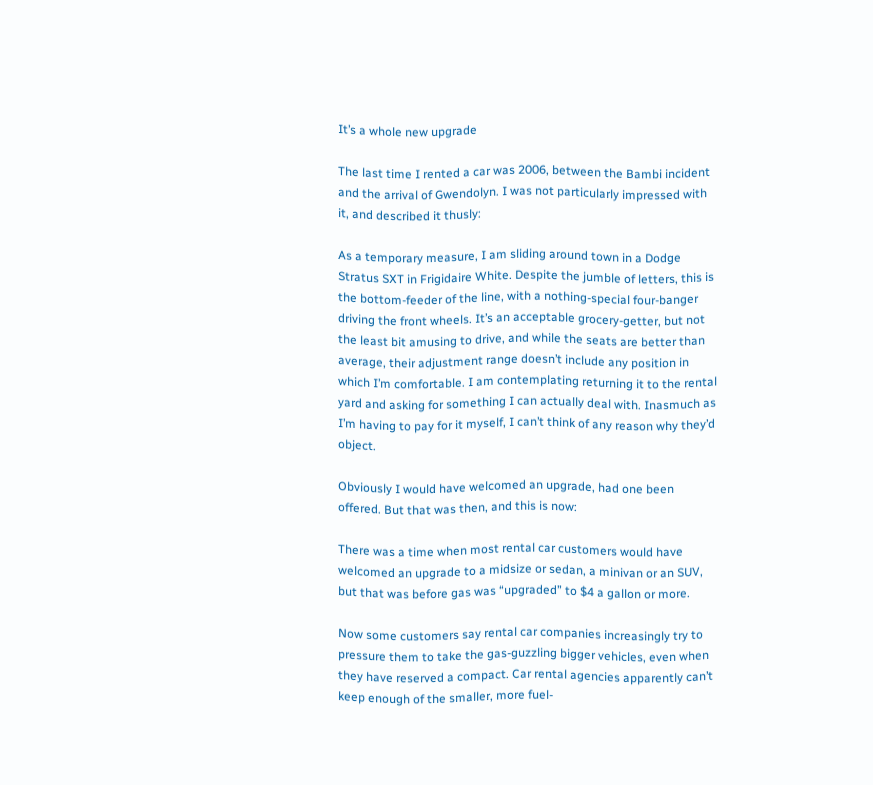It’s a whole new upgrade

The last time I rented a car was 2006, between the Bambi incident and the arrival of Gwendolyn. I was not particularly impressed with it, and described it thusly:

As a temporary measure, I am sliding around town in a Dodge Stratus SXT in Frigidaire White. Despite the jumble of letters, this is the bottom-feeder of the line, with a nothing-special four-banger driving the front wheels. It’s an acceptable grocery-getter, but not the least bit amusing to drive, and while the seats are better than average, their adjustment range doesn’t include any position in which I’m comfortable. I am contemplating returning it to the rental yard and asking for something I can actually deal with. Inasmuch as I’m having to pay for it myself, I can’t think of any reason why they’d object.

Obviously I would have welcomed an upgrade, had one been offered. But that was then, and this is now:

There was a time when most rental car customers would have welcomed an upgrade to a midsize or sedan, a minivan or an SUV, but that was before gas was “upgraded” to $4 a gallon or more.

Now some customers say rental car companies increasingly try to pressure them to take the gas-guzzling bigger vehicles, even when they have reserved a compact. Car rental agencies apparently can’t keep enough of the smaller, more fuel-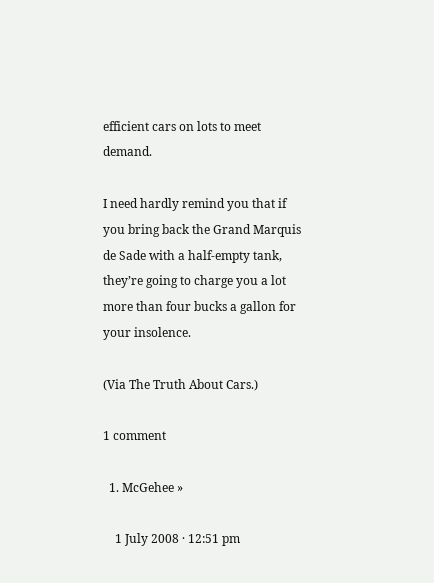efficient cars on lots to meet demand.

I need hardly remind you that if you bring back the Grand Marquis de Sade with a half-empty tank, they’re going to charge you a lot more than four bucks a gallon for your insolence.

(Via The Truth About Cars.)

1 comment

  1. McGehee »

    1 July 2008 · 12:51 pm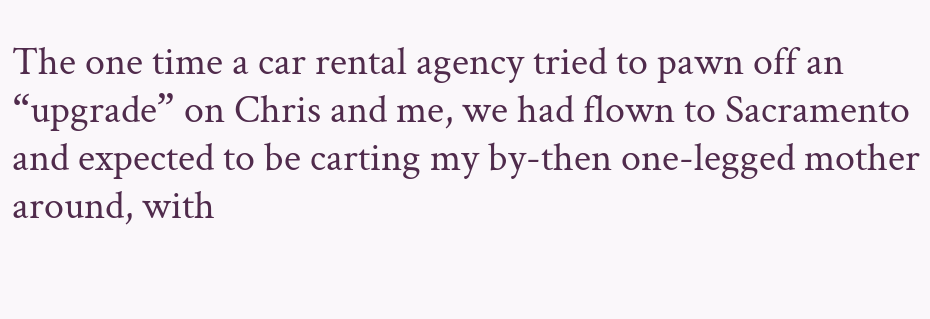The one time a car rental agency tried to pawn off an “upgrade” on Chris and me, we had flown to Sacramento and expected to be carting my by-then one-legged mother around, with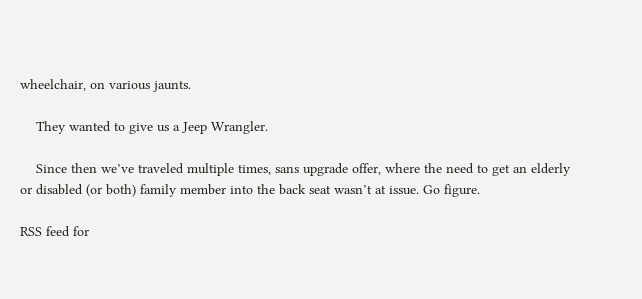wheelchair, on various jaunts.

    They wanted to give us a Jeep Wrangler.

    Since then we’ve traveled multiple times, sans upgrade offer, where the need to get an elderly or disabled (or both) family member into the back seat wasn’t at issue. Go figure.

RSS feed for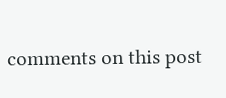comments on this post